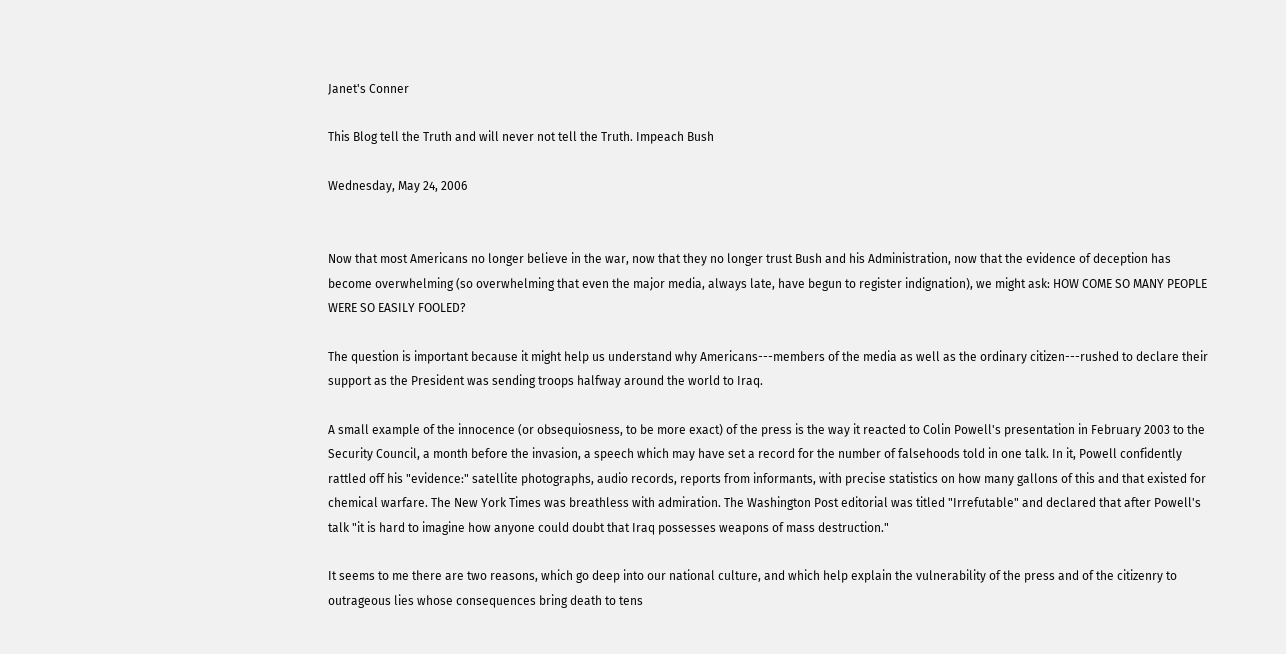Janet's Conner

This Blog tell the Truth and will never not tell the Truth. Impeach Bush

Wednesday, May 24, 2006


Now that most Americans no longer believe in the war, now that they no longer trust Bush and his Administration, now that the evidence of deception has become overwhelming (so overwhelming that even the major media, always late, have begun to register indignation), we might ask: HOW COME SO MANY PEOPLE WERE SO EASILY FOOLED?

The question is important because it might help us understand why Americans---members of the media as well as the ordinary citizen---rushed to declare their support as the President was sending troops halfway around the world to Iraq.

A small example of the innocence (or obsequiosness, to be more exact) of the press is the way it reacted to Colin Powell's presentation in February 2003 to the Security Council, a month before the invasion, a speech which may have set a record for the number of falsehoods told in one talk. In it, Powell confidently rattled off his "evidence:" satellite photographs, audio records, reports from informants, with precise statistics on how many gallons of this and that existed for chemical warfare. The New York Times was breathless with admiration. The Washington Post editorial was titled "Irrefutable" and declared that after Powell's talk "it is hard to imagine how anyone could doubt that Iraq possesses weapons of mass destruction."

It seems to me there are two reasons, which go deep into our national culture, and which help explain the vulnerability of the press and of the citizenry to outrageous lies whose consequences bring death to tens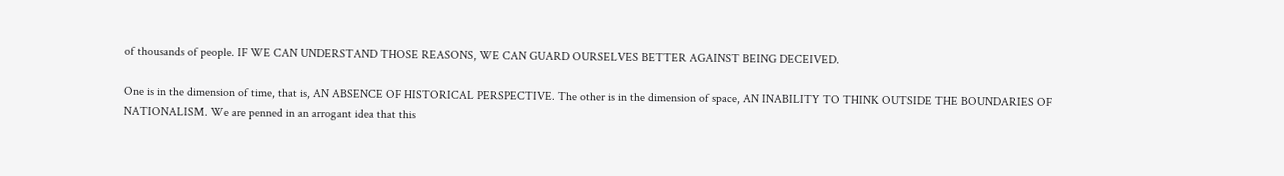of thousands of people. IF WE CAN UNDERSTAND THOSE REASONS, WE CAN GUARD OURSELVES BETTER AGAINST BEING DECEIVED.

One is in the dimension of time, that is, AN ABSENCE OF HISTORICAL PERSPECTIVE. The other is in the dimension of space, AN INABILITY TO THINK OUTSIDE THE BOUNDARIES OF NATIONALISM. We are penned in an arrogant idea that this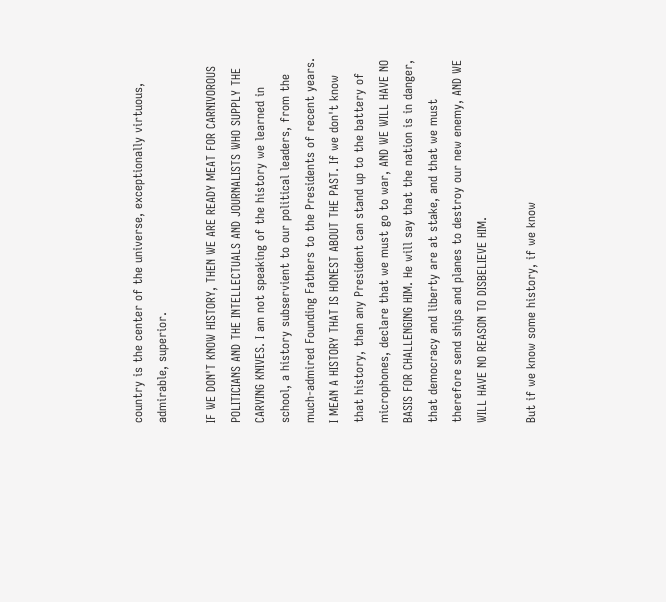country is the center of the universe, exceptionally virtuous, admirable, superior.

IF WE DON'T KNOW HISTORY, THEN WE ARE READY MEAT FOR CARNIVOROUS POLITICIANS AND THE INTELLECTUALS AND JOURNALISTS WHO SUPPLY THE CARVING KNIVES. I am not speaking of the history we learned in school, a history subservient to our political leaders, from the much-admired Founding Fathers to the Presidents of recent years. I MEAN A HISTORY THAT IS HONEST ABOUT THE PAST. If we don't know that history, than any President can stand up to the battery of microphones, declare that we must go to war, AND WE WILL HAVE NO BASIS FOR CHALLENGING HIM. He will say that the nation is in danger, that democracy and liberty are at stake, and that we must therefore send ships and planes to destroy our new enemy, AND WE WILL HAVE NO REASON TO DISBELIEVE HIM.

But if we know some history, if we know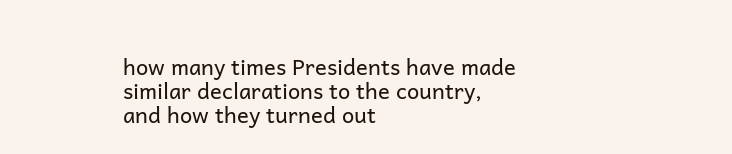how many times Presidents have made similar declarations to the country, and how they turned out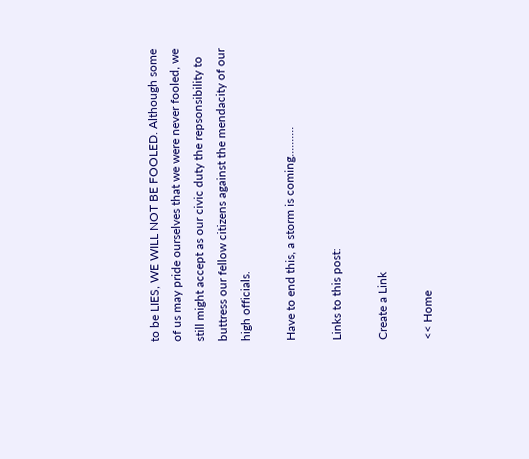to be LIES, WE WILL NOT BE FOOLED. Although some of us may pride ourselves that we were never fooled, we still might accept as our civic duty the repsonsibility to buttress our fellow citizens against the mendacity of our high officials.

Have to end this, a storm is coming..........

Links to this post:

Create a Link

<< Home